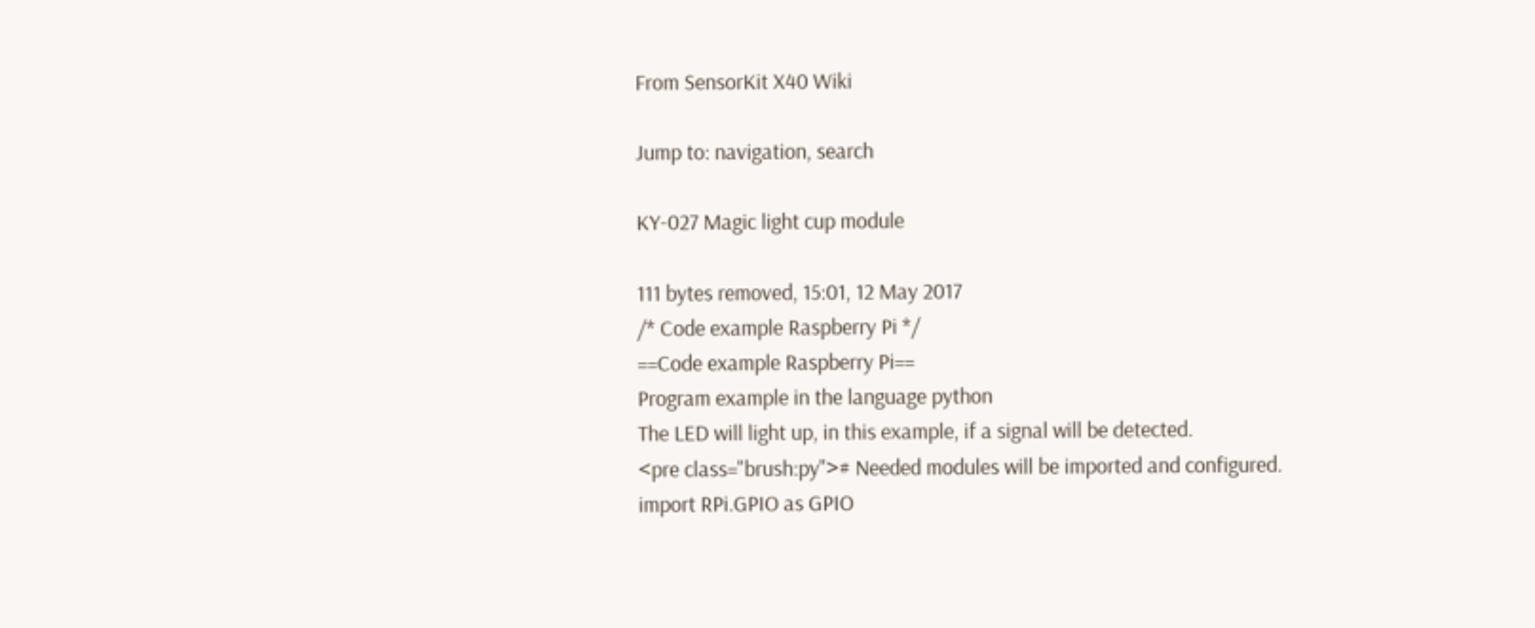From SensorKit X40 Wiki

Jump to: navigation, search

KY-027 Magic light cup module

111 bytes removed, 15:01, 12 May 2017
/* Code example Raspberry Pi */
==Code example Raspberry Pi==
Program example in the language python
The LED will light up, in this example, if a signal will be detected.
<pre class="brush:py"># Needed modules will be imported and configured.
import RPi.GPIO as GPIO